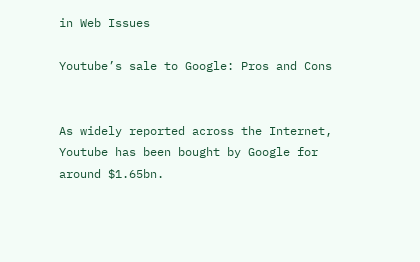in Web Issues

Youtube’s sale to Google: Pros and Cons


As widely reported across the Internet, Youtube has been bought by Google for around $1.65bn.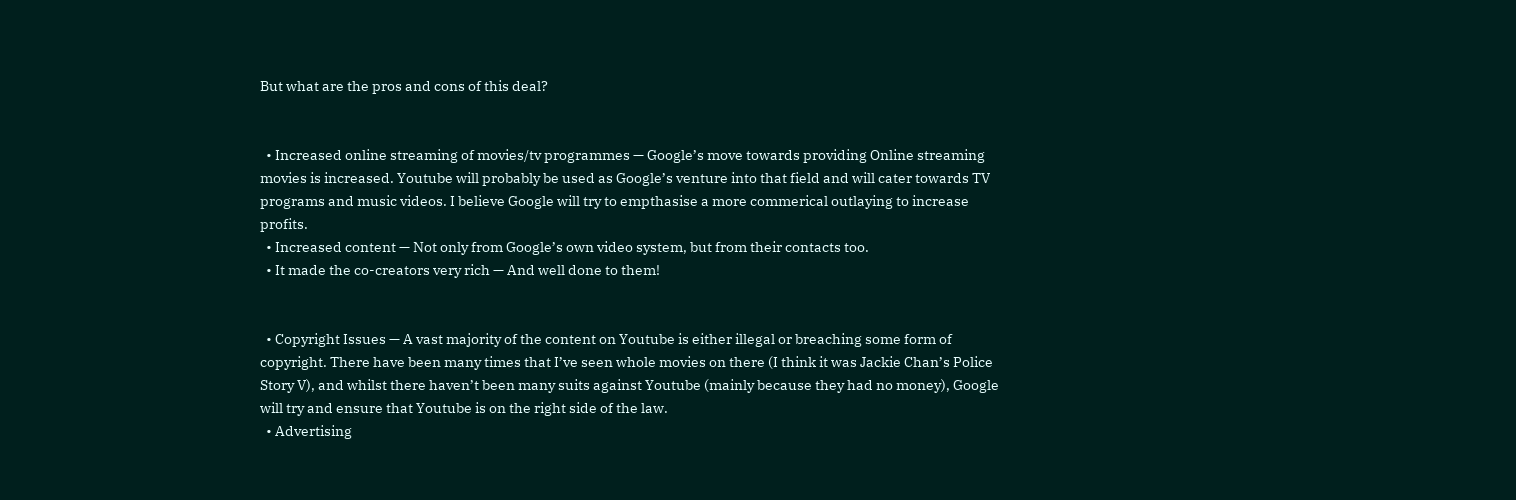But what are the pros and cons of this deal?


  • Increased online streaming of movies/tv programmes — Google’s move towards providing Online streaming movies is increased. Youtube will probably be used as Google’s venture into that field and will cater towards TV programs and music videos. I believe Google will try to empthasise a more commerical outlaying to increase profits.
  • Increased content — Not only from Google’s own video system, but from their contacts too.
  • It made the co-creators very rich — And well done to them!


  • Copyright Issues — A vast majority of the content on Youtube is either illegal or breaching some form of copyright. There have been many times that I’ve seen whole movies on there (I think it was Jackie Chan’s Police Story V), and whilst there haven’t been many suits against Youtube (mainly because they had no money), Google will try and ensure that Youtube is on the right side of the law.
  • Advertising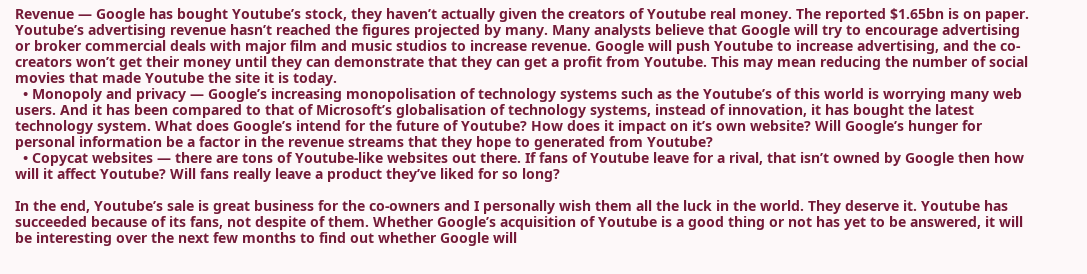Revenue — Google has bought Youtube’s stock, they haven’t actually given the creators of Youtube real money. The reported $1.65bn is on paper. Youtube’s advertising revenue hasn’t reached the figures projected by many. Many analysts believe that Google will try to encourage advertising or broker commercial deals with major film and music studios to increase revenue. Google will push Youtube to increase advertising, and the co-creators won’t get their money until they can demonstrate that they can get a profit from Youtube. This may mean reducing the number of social movies that made Youtube the site it is today.
  • Monopoly and privacy — Google’s increasing monopolisation of technology systems such as the Youtube’s of this world is worrying many web users. And it has been compared to that of Microsoft’s globalisation of technology systems, instead of innovation, it has bought the latest technology system. What does Google’s intend for the future of Youtube? How does it impact on it’s own website? Will Google’s hunger for personal information be a factor in the revenue streams that they hope to generated from Youtube?
  • Copycat websites — there are tons of Youtube-like websites out there. If fans of Youtube leave for a rival, that isn’t owned by Google then how will it affect Youtube? Will fans really leave a product they’ve liked for so long?

In the end, Youtube’s sale is great business for the co-owners and I personally wish them all the luck in the world. They deserve it. Youtube has succeeded because of its fans, not despite of them. Whether Google’s acquisition of Youtube is a good thing or not has yet to be answered, it will be interesting over the next few months to find out whether Google will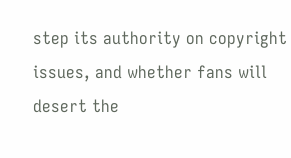step its authority on copyright issues, and whether fans will desert the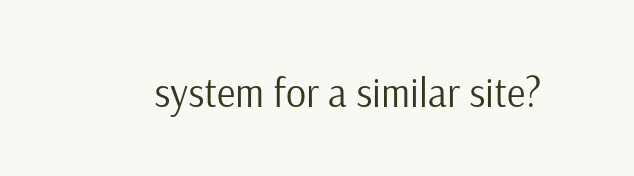system for a similar site?